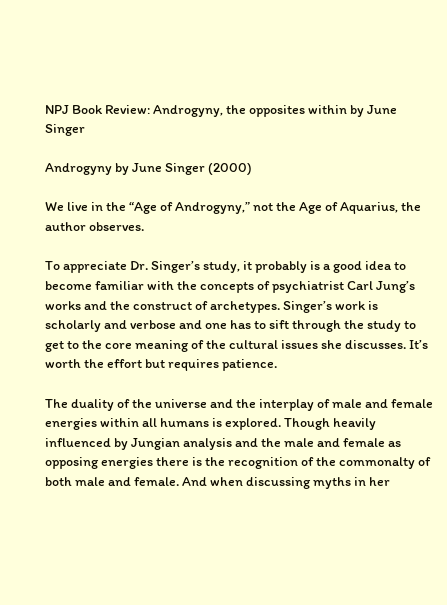NPJ Book Review: Androgyny, the opposites within by June Singer

Androgyny by June Singer (2000)

We live in the “Age of Androgyny,” not the Age of Aquarius, the author observes.

To appreciate Dr. Singer’s study, it probably is a good idea to become familiar with the concepts of psychiatrist Carl Jung’s works and the construct of archetypes. Singer’s work is scholarly and verbose and one has to sift through the study to get to the core meaning of the cultural issues she discusses. It’s worth the effort but requires patience.

The duality of the universe and the interplay of male and female energies within all humans is explored. Though heavily influenced by Jungian analysis and the male and female as opposing energies there is the recognition of the commonalty of both male and female. And when discussing myths in her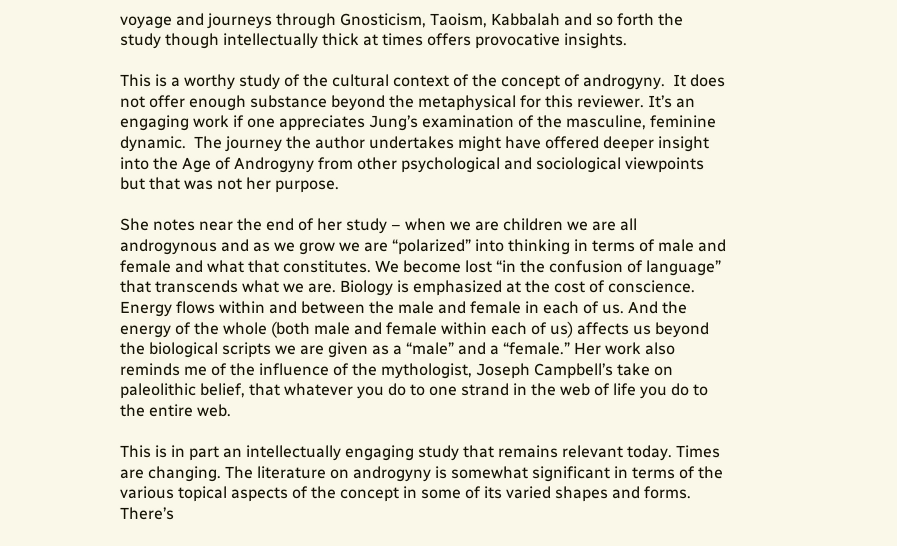voyage and journeys through Gnosticism, Taoism, Kabbalah and so forth the study though intellectually thick at times offers provocative insights.

This is a worthy study of the cultural context of the concept of androgyny.  It does not offer enough substance beyond the metaphysical for this reviewer. It’s an engaging work if one appreciates Jung’s examination of the masculine, feminine dynamic.  The journey the author undertakes might have offered deeper insight into the Age of Androgyny from other psychological and sociological viewpoints but that was not her purpose.

She notes near the end of her study – when we are children we are all androgynous and as we grow we are “polarized” into thinking in terms of male and female and what that constitutes. We become lost “in the confusion of language” that transcends what we are. Biology is emphasized at the cost of conscience. Energy flows within and between the male and female in each of us. And the energy of the whole (both male and female within each of us) affects us beyond the biological scripts we are given as a “male” and a “female.” Her work also reminds me of the influence of the mythologist, Joseph Campbell’s take on paleolithic belief, that whatever you do to one strand in the web of life you do to the entire web.

This is in part an intellectually engaging study that remains relevant today. Times are changing. The literature on androgyny is somewhat significant in terms of the various topical aspects of the concept in some of its varied shapes and forms. There’s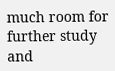much room for further study and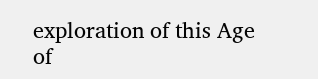exploration of this Age of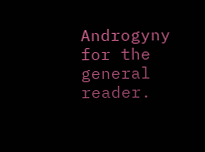Androgyny for the general reader.